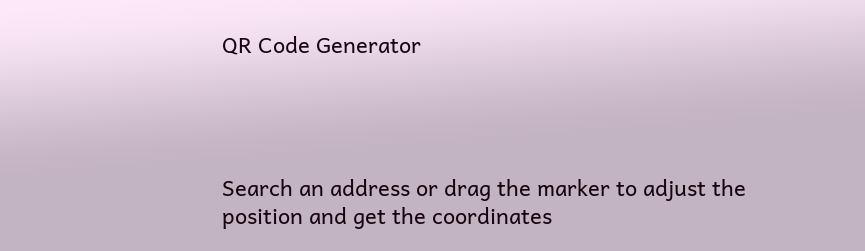QR Code Generator




Search an address or drag the marker to adjust the position and get the coordinates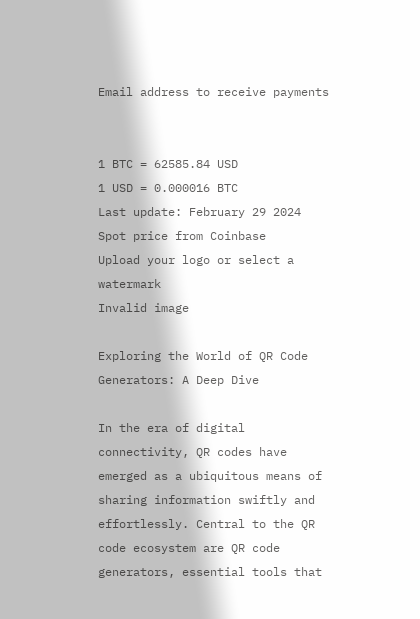Email address to receive payments


1 BTC = 62585.84 USD
1 USD = 0.000016 BTC
Last update: February 29 2024
Spot price from Coinbase
Upload your logo or select a watermark
Invalid image

Exploring the World of QR Code Generators: A Deep Dive

In the era of digital connectivity, QR codes have emerged as a ubiquitous means of sharing information swiftly and effortlessly. Central to the QR code ecosystem are QR code generators, essential tools that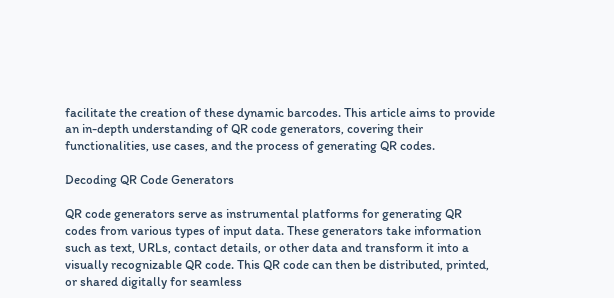facilitate the creation of these dynamic barcodes. This article aims to provide an in-depth understanding of QR code generators, covering their functionalities, use cases, and the process of generating QR codes.

Decoding QR Code Generators

QR code generators serve as instrumental platforms for generating QR codes from various types of input data. These generators take information such as text, URLs, contact details, or other data and transform it into a visually recognizable QR code. This QR code can then be distributed, printed, or shared digitally for seamless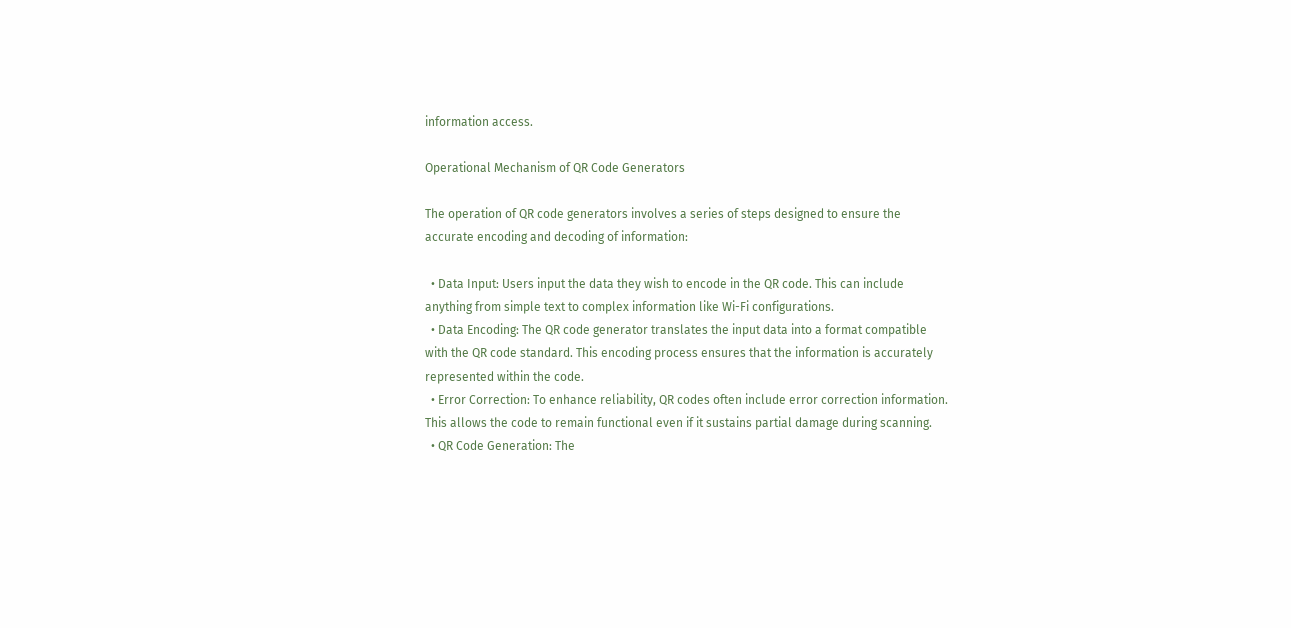information access.

Operational Mechanism of QR Code Generators

The operation of QR code generators involves a series of steps designed to ensure the accurate encoding and decoding of information:

  • Data Input: Users input the data they wish to encode in the QR code. This can include anything from simple text to complex information like Wi-Fi configurations.
  • Data Encoding: The QR code generator translates the input data into a format compatible with the QR code standard. This encoding process ensures that the information is accurately represented within the code.
  • Error Correction: To enhance reliability, QR codes often include error correction information. This allows the code to remain functional even if it sustains partial damage during scanning.
  • QR Code Generation: The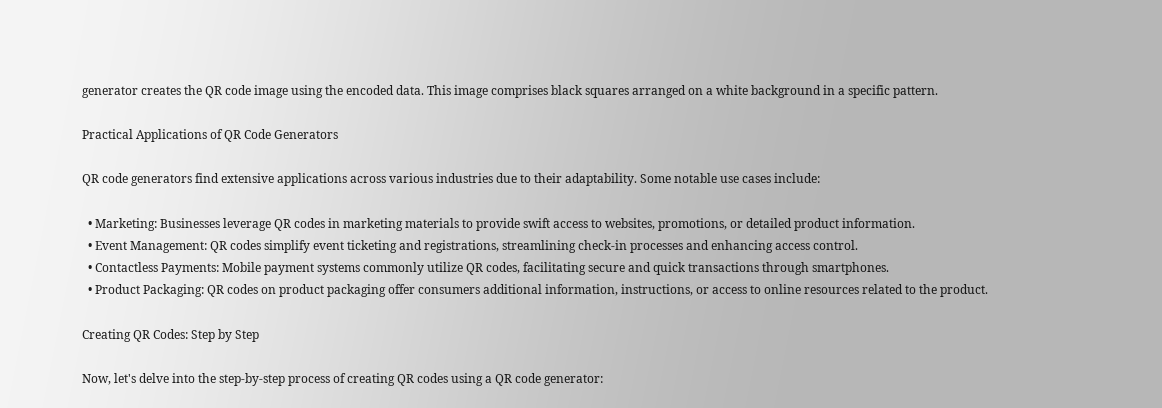generator creates the QR code image using the encoded data. This image comprises black squares arranged on a white background in a specific pattern.

Practical Applications of QR Code Generators

QR code generators find extensive applications across various industries due to their adaptability. Some notable use cases include:

  • Marketing: Businesses leverage QR codes in marketing materials to provide swift access to websites, promotions, or detailed product information.
  • Event Management: QR codes simplify event ticketing and registrations, streamlining check-in processes and enhancing access control.
  • Contactless Payments: Mobile payment systems commonly utilize QR codes, facilitating secure and quick transactions through smartphones.
  • Product Packaging: QR codes on product packaging offer consumers additional information, instructions, or access to online resources related to the product.

Creating QR Codes: Step by Step

Now, let's delve into the step-by-step process of creating QR codes using a QR code generator: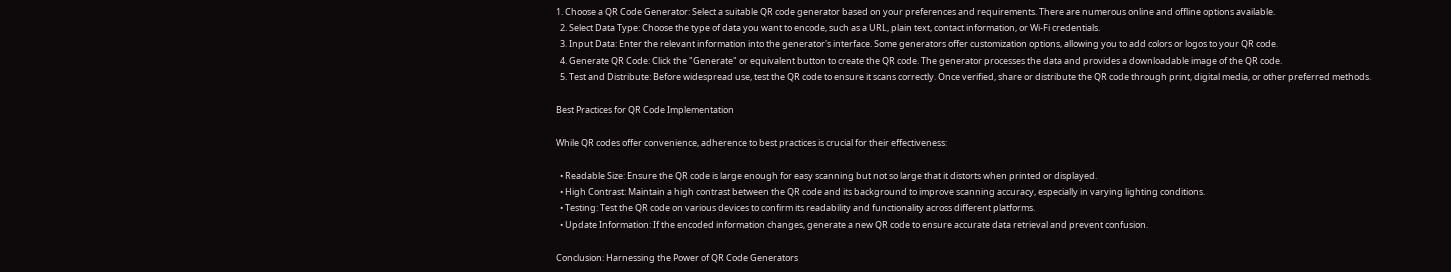1. Choose a QR Code Generator: Select a suitable QR code generator based on your preferences and requirements. There are numerous online and offline options available.
  2. Select Data Type: Choose the type of data you want to encode, such as a URL, plain text, contact information, or Wi-Fi credentials.
  3. Input Data: Enter the relevant information into the generator's interface. Some generators offer customization options, allowing you to add colors or logos to your QR code.
  4. Generate QR Code: Click the "Generate" or equivalent button to create the QR code. The generator processes the data and provides a downloadable image of the QR code.
  5. Test and Distribute: Before widespread use, test the QR code to ensure it scans correctly. Once verified, share or distribute the QR code through print, digital media, or other preferred methods.

Best Practices for QR Code Implementation

While QR codes offer convenience, adherence to best practices is crucial for their effectiveness:

  • Readable Size: Ensure the QR code is large enough for easy scanning but not so large that it distorts when printed or displayed.
  • High Contrast: Maintain a high contrast between the QR code and its background to improve scanning accuracy, especially in varying lighting conditions.
  • Testing: Test the QR code on various devices to confirm its readability and functionality across different platforms.
  • Update Information: If the encoded information changes, generate a new QR code to ensure accurate data retrieval and prevent confusion.

Conclusion: Harnessing the Power of QR Code Generators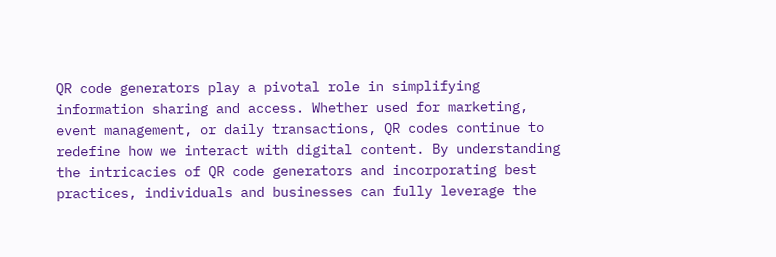QR code generators play a pivotal role in simplifying information sharing and access. Whether used for marketing, event management, or daily transactions, QR codes continue to redefine how we interact with digital content. By understanding the intricacies of QR code generators and incorporating best practices, individuals and businesses can fully leverage the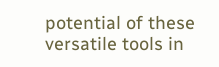potential of these versatile tools in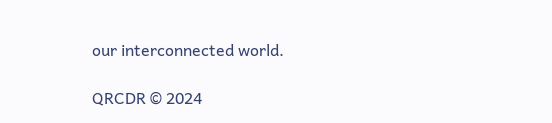our interconnected world.

QRCDR © 2024